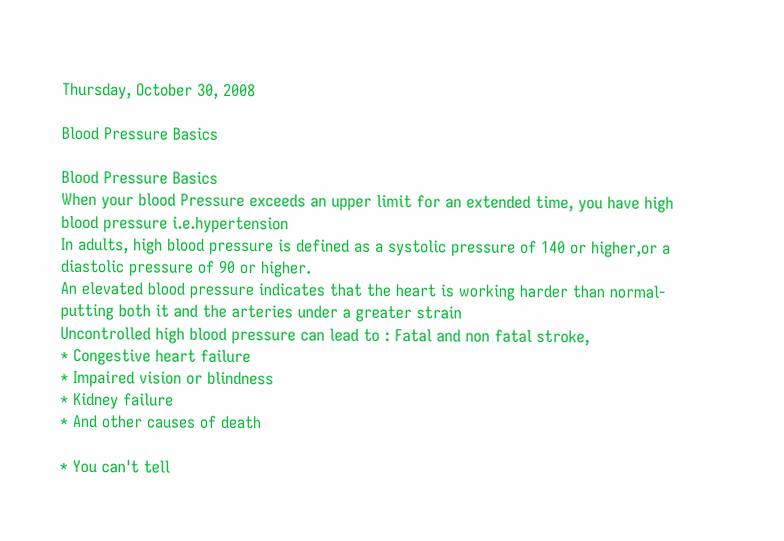Thursday, October 30, 2008

Blood Pressure Basics

Blood Pressure Basics
When your blood Pressure exceeds an upper limit for an extended time, you have high blood pressure i.e.hypertension
In adults, high blood pressure is defined as a systolic pressure of 140 or higher,or a diastolic pressure of 90 or higher.
An elevated blood pressure indicates that the heart is working harder than normal-putting both it and the arteries under a greater strain
Uncontrolled high blood pressure can lead to : Fatal and non fatal stroke,
* Congestive heart failure
* Impaired vision or blindness
* Kidney failure
* And other causes of death

* You can't tell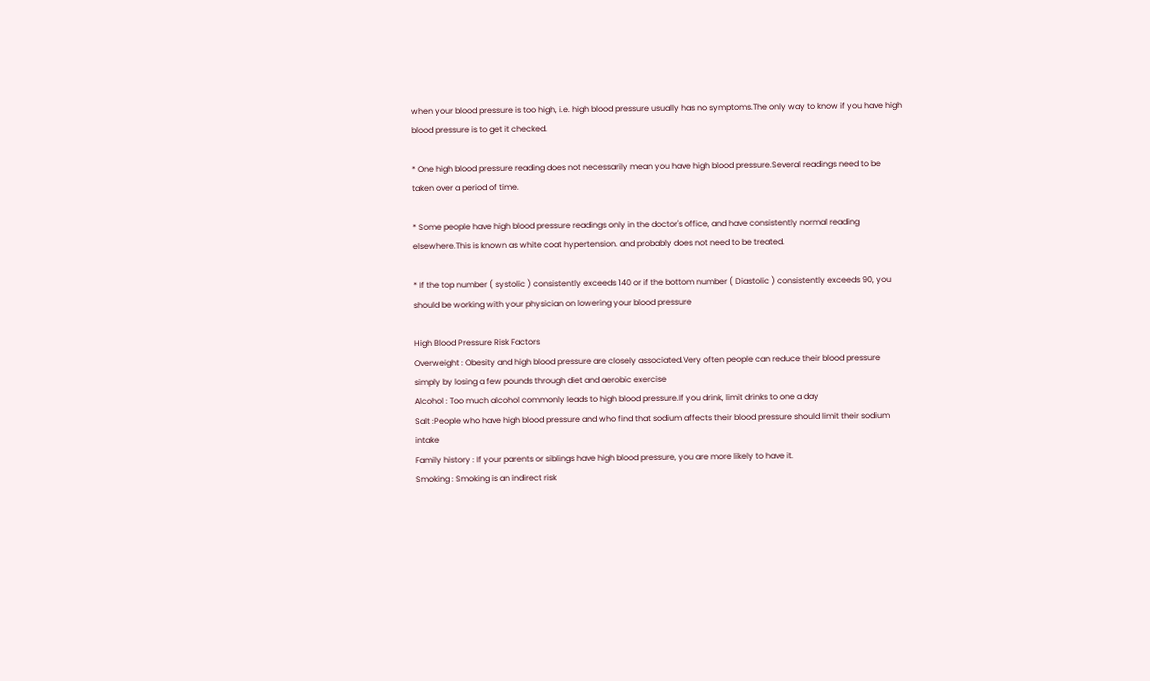when your blood pressure is too high, i.e. high blood pressure usually has no symptoms.The only way to know if you have high blood pressure is to get it checked.

* One high blood pressure reading does not necessarily mean you have high blood pressure.Several readings need to be taken over a period of time.

* Some people have high blood pressure readings only in the doctor's office, and have consistently normal reading elsewhere.This is known as white coat hypertension. and probably does not need to be treated.

* If the top number ( systolic ) consistently exceeds 140 or if the bottom number ( Diastolic ) consistently exceeds 90, you should be working with your physician on lowering your blood pressure

High Blood Pressure Risk Factors
Overweight : Obesity and high blood pressure are closely associated.Very often people can reduce their blood pressure simply by losing a few pounds through diet and aerobic exercise
Alcohol : Too much alcohol commonly leads to high blood pressure.If you drink, limit drinks to one a day
Salt :People who have high blood pressure and who find that sodium affects their blood pressure should limit their sodium intake
Family history : If your parents or siblings have high blood pressure, you are more likely to have it.
Smoking : Smoking is an indirect risk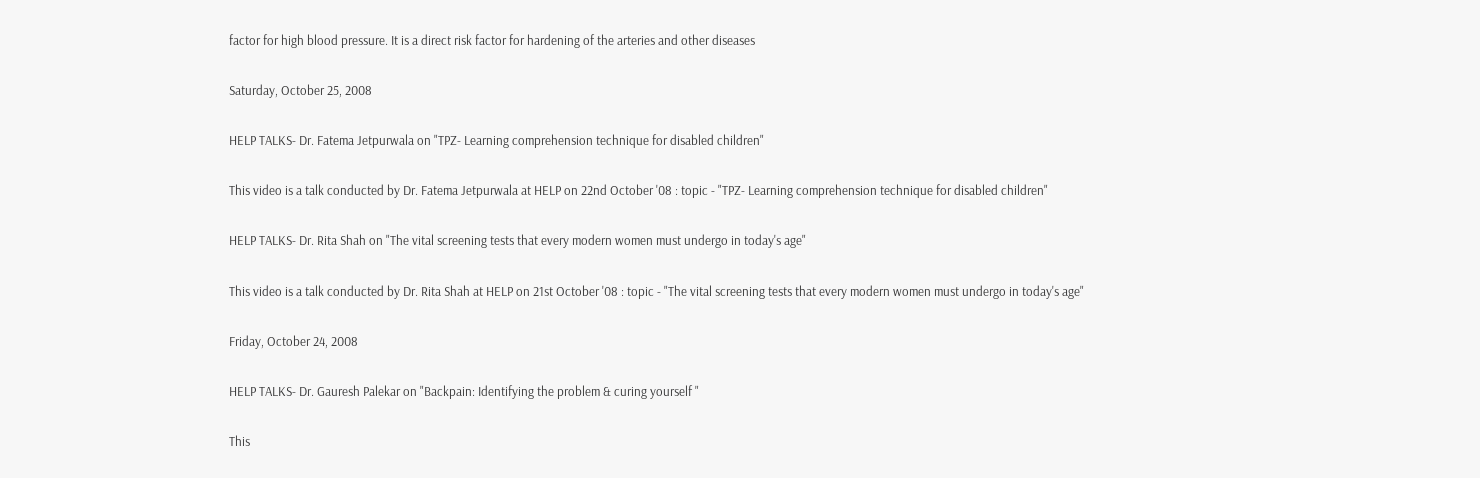factor for high blood pressure. It is a direct risk factor for hardening of the arteries and other diseases

Saturday, October 25, 2008

HELP TALKS- Dr. Fatema Jetpurwala on "TPZ- Learning comprehension technique for disabled children"

This video is a talk conducted by Dr. Fatema Jetpurwala at HELP on 22nd October '08 : topic - "TPZ- Learning comprehension technique for disabled children"

HELP TALKS- Dr. Rita Shah on "The vital screening tests that every modern women must undergo in today's age"

This video is a talk conducted by Dr. Rita Shah at HELP on 21st October '08 : topic - "The vital screening tests that every modern women must undergo in today's age"

Friday, October 24, 2008

HELP TALKS- Dr. Gauresh Palekar on "Backpain: Identifying the problem & curing yourself "

This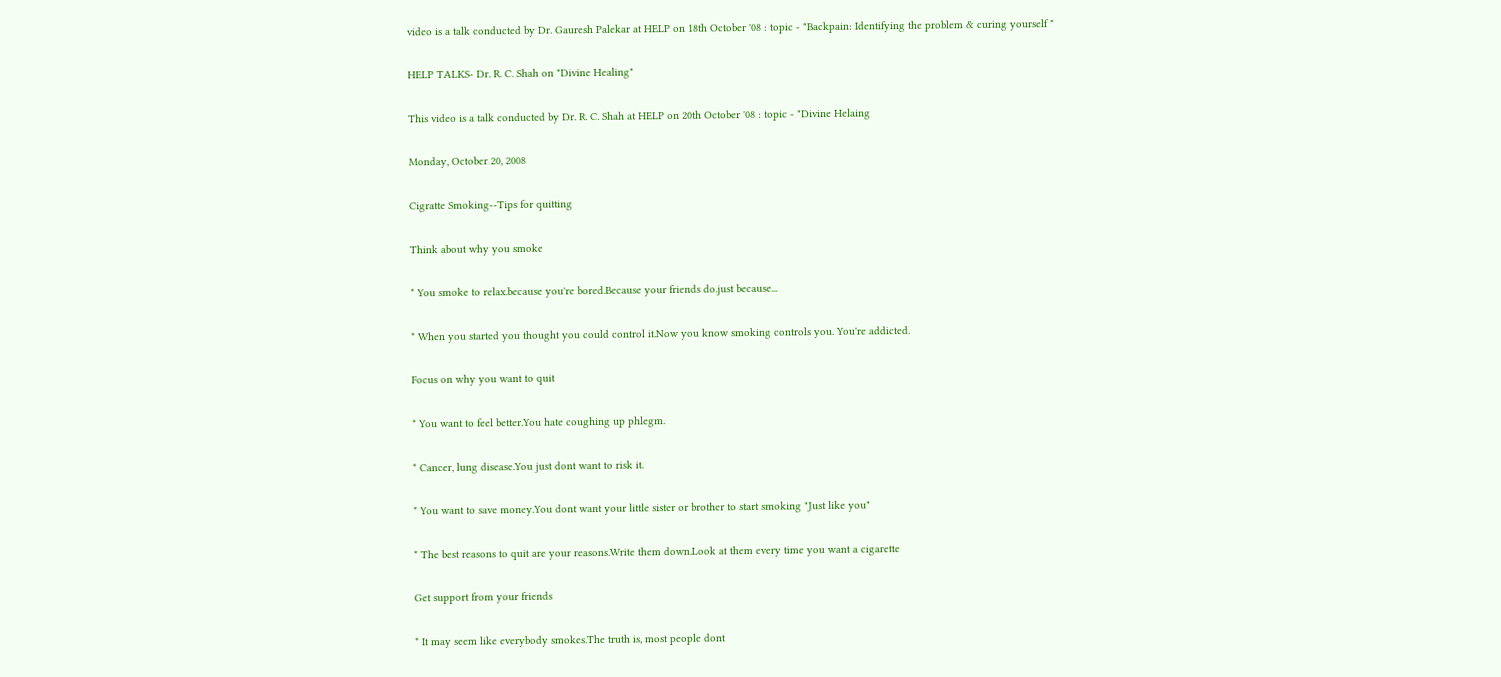video is a talk conducted by Dr. Gauresh Palekar at HELP on 18th October '08 : topic - "Backpain: Identifying the problem & curing yourself "

HELP TALKS- Dr. R. C. Shah on "Divine Healing"

This video is a talk conducted by Dr. R. C. Shah at HELP on 20th October '08 : topic - "Divine Helaing

Monday, October 20, 2008

Cigratte Smoking--Tips for quitting

Think about why you smoke

* You smoke to relax.because you're bored.Because your friends do.just because...

* When you started you thought you could control it.Now you know smoking controls you. You're addicted.

Focus on why you want to quit

* You want to feel better.You hate coughing up phlegm.

* Cancer, lung disease.You just dont want to risk it.

* You want to save money.You dont want your little sister or brother to start smoking "Just like you"

* The best reasons to quit are your reasons.Write them down.Look at them every time you want a cigarette

Get support from your friends

* It may seem like everybody smokes.The truth is, most people dont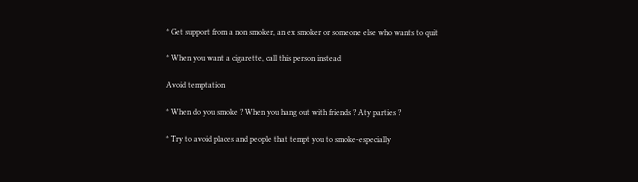* Get support from a non smoker, an ex smoker or someone else who wants to quit

* When you want a cigarette, call this person instead

Avoid temptation

* When do you smoke ? When you hang out with friends ? Aty parties ?

* Try to avoid places and people that tempt you to smoke-especially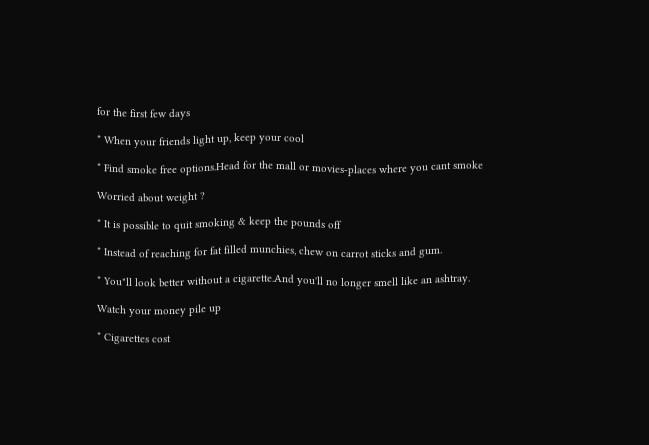for the first few days

* When your friends light up, keep your cool

* Find smoke free options.Head for the mall or movies-places where you cant smoke

Worried about weight ?

* It is possible to quit smoking & keep the pounds off

* Instead of reaching for fat filled munchies, chew on carrot sticks and gum.

* You"ll look better without a cigarette.And you'll no longer smell like an ashtray.

Watch your money pile up

* Cigarettes cost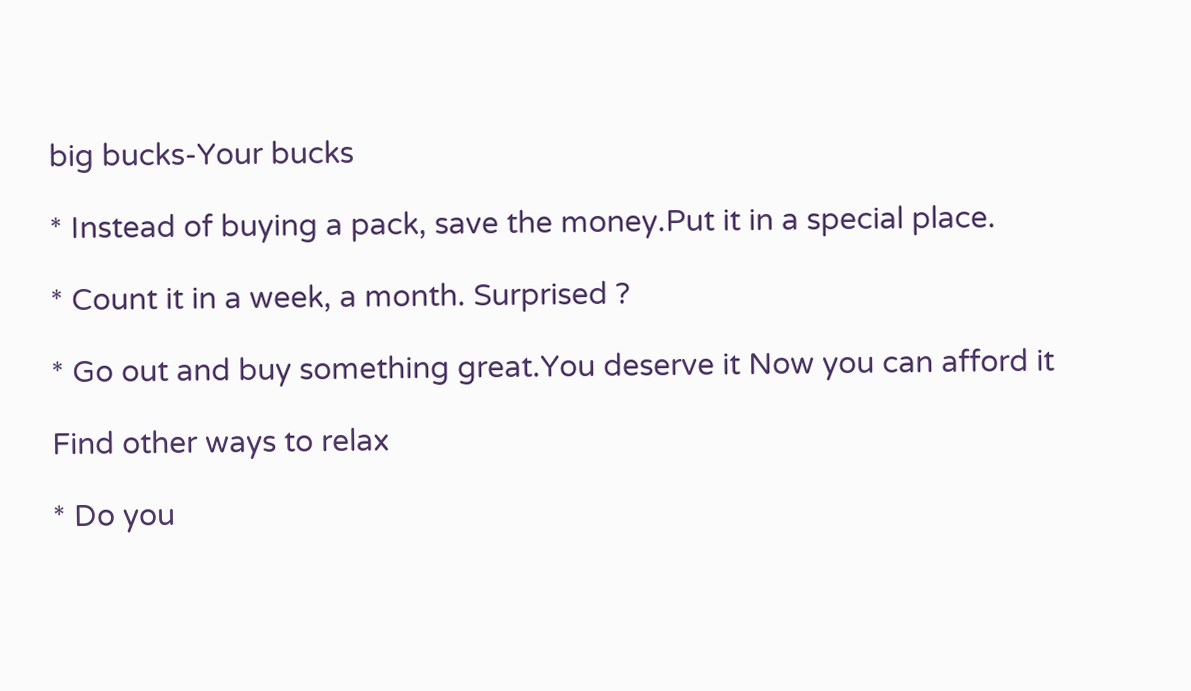big bucks-Your bucks

* Instead of buying a pack, save the money.Put it in a special place.

* Count it in a week, a month. Surprised ?

* Go out and buy something great.You deserve it Now you can afford it

Find other ways to relax

* Do you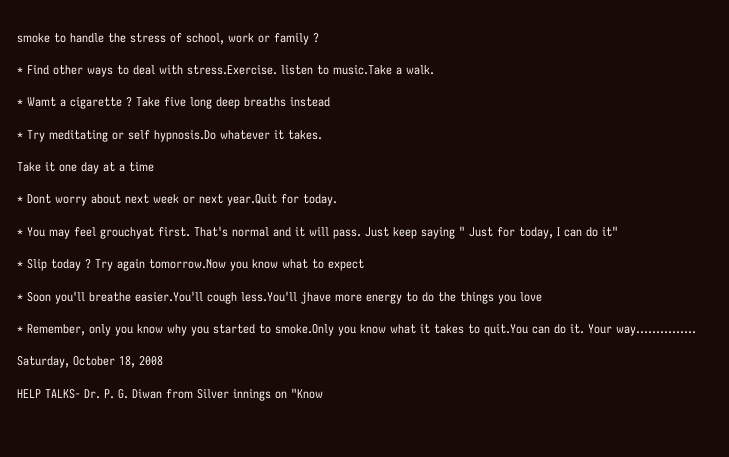smoke to handle the stress of school, work or family ?

* Find other ways to deal with stress.Exercise. listen to music.Take a walk.

* Wamt a cigarette ? Take five long deep breaths instead

* Try meditating or self hypnosis.Do whatever it takes.

Take it one day at a time

* Dont worry about next week or next year.Quit for today.

* You may feel grouchyat first. That's normal and it will pass. Just keep saying " Just for today, I can do it"

* Slip today ? Try again tomorrow.Now you know what to expect

* Soon you'll breathe easier.You'll cough less.You'll jhave more energy to do the things you love

* Remember, only you know why you started to smoke.Only you know what it takes to quit.You can do it. Your way...............

Saturday, October 18, 2008

HELP TALKS- Dr. P. G. Diwan from Silver innings on "Know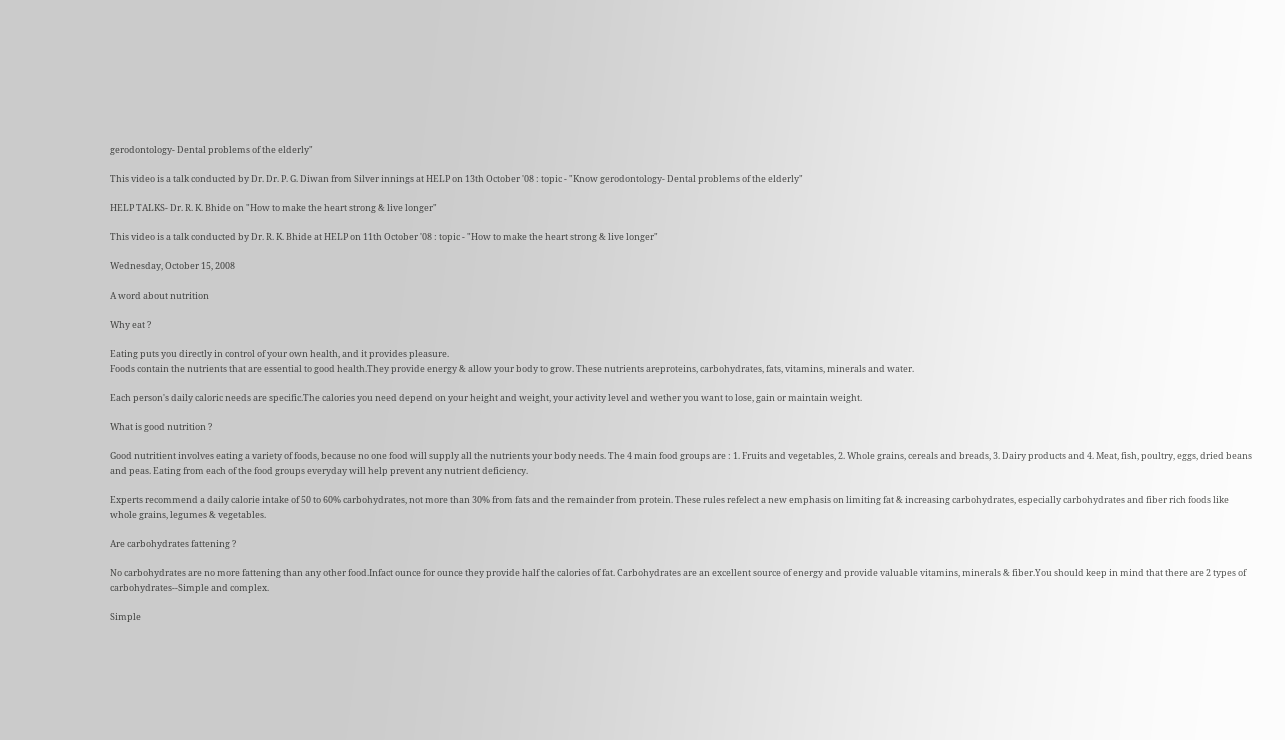gerodontology- Dental problems of the elderly"

This video is a talk conducted by Dr. Dr. P. G. Diwan from Silver innings at HELP on 13th October '08 : topic - "Know gerodontology- Dental problems of the elderly"

HELP TALKS- Dr. R. K. Bhide on "How to make the heart strong & live longer"

This video is a talk conducted by Dr. R. K. Bhide at HELP on 11th October '08 : topic - "How to make the heart strong & live longer"

Wednesday, October 15, 2008

A word about nutrition

Why eat ?

Eating puts you directly in control of your own health, and it provides pleasure.
Foods contain the nutrients that are essential to good health.They provide energy & allow your body to grow. These nutrients areproteins, carbohydrates, fats, vitamins, minerals and water.

Each person's daily caloric needs are specific.The calories you need depend on your height and weight, your activity level and wether you want to lose, gain or maintain weight.

What is good nutrition ?

Good nutritient involves eating a variety of foods, because no one food will supply all the nutrients your body needs. The 4 main food groups are : 1. Fruits and vegetables, 2. Whole grains, cereals and breads, 3. Dairy products and 4. Meat, fish, poultry, eggs, dried beans and peas. Eating from each of the food groups everyday will help prevent any nutrient deficiency.

Experts recommend a daily calorie intake of 50 to 60% carbohydrates, not more than 30% from fats and the remainder from protein. These rules refelect a new emphasis on limiting fat & increasing carbohydrates, especially carbohydrates and fiber rich foods like whole grains, legumes & vegetables.

Are carbohydrates fattening ?

No carbohydrates are no more fattening than any other food.Infact ounce for ounce they provide half the calories of fat. Carbohydrates are an excellent source of energy and provide valuable vitamins, minerals & fiber.You should keep in mind that there are 2 types of carbohydrates--Simple and complex.

Simple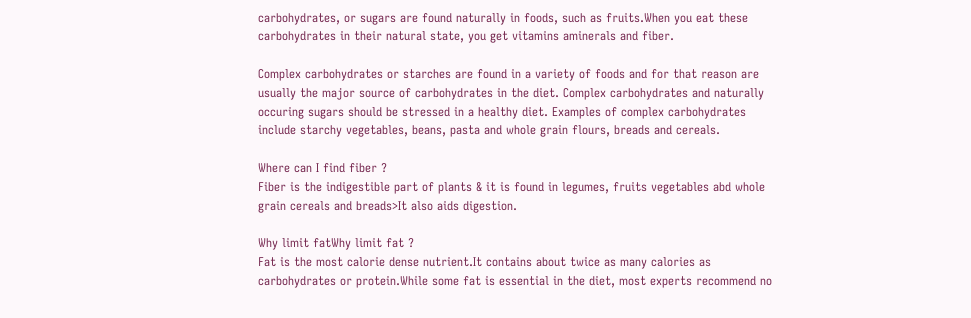carbohydrates, or sugars are found naturally in foods, such as fruits.When you eat these carbohydrates in their natural state, you get vitamins aminerals and fiber.

Complex carbohydrates or starches are found in a variety of foods and for that reason are usually the major source of carbohydrates in the diet. Complex carbohydrates and naturally occuring sugars should be stressed in a healthy diet. Examples of complex carbohydrates include starchy vegetables, beans, pasta and whole grain flours, breads and cereals.

Where can I find fiber ?
Fiber is the indigestible part of plants & it is found in legumes, fruits vegetables abd whole grain cereals and breads>It also aids digestion.

Why limit fatWhy limit fat ?
Fat is the most calorie dense nutrient.It contains about twice as many calories as carbohydrates or protein.While some fat is essential in the diet, most experts recommend no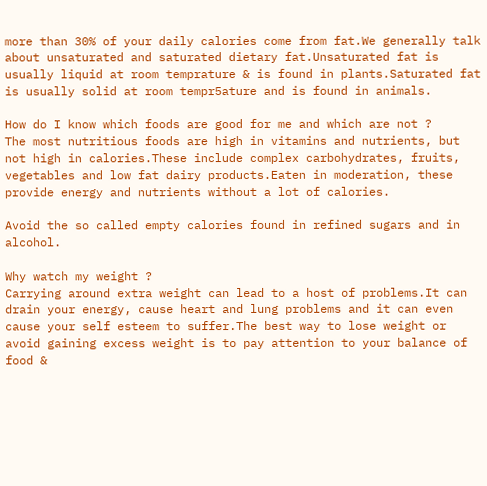more than 30% of your daily calories come from fat.We generally talk about unsaturated and saturated dietary fat.Unsaturated fat is usually liquid at room temprature & is found in plants.Saturated fat is usually solid at room tempr5ature and is found in animals.

How do I know which foods are good for me and which are not ?
The most nutritious foods are high in vitamins and nutrients, but not high in calories.These include complex carbohydrates, fruits, vegetables and low fat dairy products.Eaten in moderation, these provide energy and nutrients without a lot of calories.

Avoid the so called empty calories found in refined sugars and in alcohol.

Why watch my weight ?
Carrying around extra weight can lead to a host of problems.It can drain your energy, cause heart and lung problems and it can even cause your self esteem to suffer.The best way to lose weight or avoid gaining excess weight is to pay attention to your balance of food &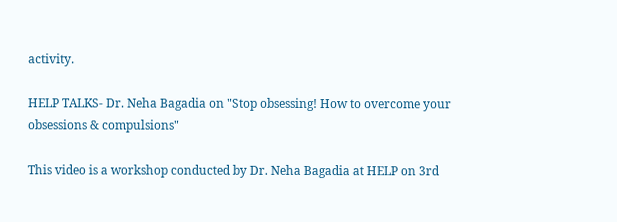activity.

HELP TALKS- Dr. Neha Bagadia on "Stop obsessing! How to overcome your obsessions & compulsions"

This video is a workshop conducted by Dr. Neha Bagadia at HELP on 3rd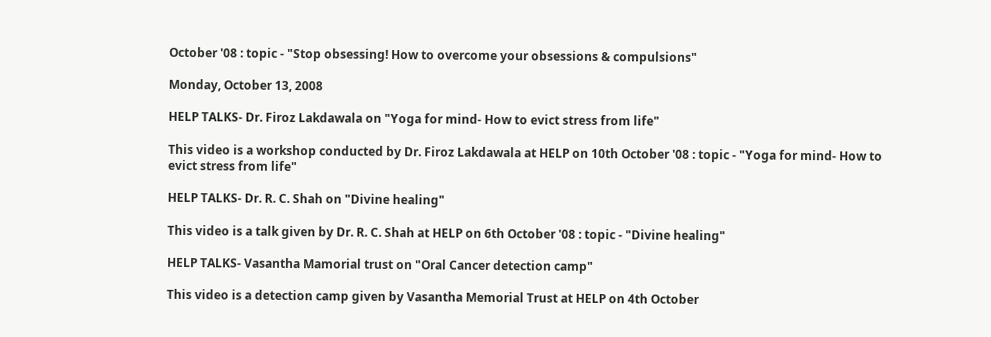October '08 : topic - "Stop obsessing! How to overcome your obsessions & compulsions"

Monday, October 13, 2008

HELP TALKS- Dr. Firoz Lakdawala on "Yoga for mind- How to evict stress from life"

This video is a workshop conducted by Dr. Firoz Lakdawala at HELP on 10th October '08 : topic - "Yoga for mind- How to evict stress from life"

HELP TALKS- Dr. R. C. Shah on "Divine healing"

This video is a talk given by Dr. R. C. Shah at HELP on 6th October '08 : topic - "Divine healing"

HELP TALKS- Vasantha Mamorial trust on "Oral Cancer detection camp"

This video is a detection camp given by Vasantha Memorial Trust at HELP on 4th October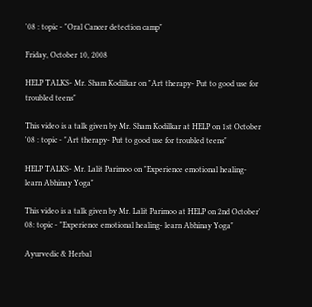'08 : topic - "Oral Cancer detection camp"

Friday, October 10, 2008

HELP TALKS- Mr. Sham Kodilkar on "Art therapy- Put to good use for troubled teens"

This video is a talk given by Mr. Sham Kodilkar at HELP on 1st October '08 : topic - "Art therapy- Put to good use for troubled teens"

HELP TALKS- Mr. Lalit Parimoo on "Experience emotional healing- learn Abhinay Yoga"

This video is a talk given by Mr. Lalit Parimoo at HELP on 2nd October' 08: topic - "Experience emotional healing- learn Abhinay Yoga"

Ayurvedic & Herbal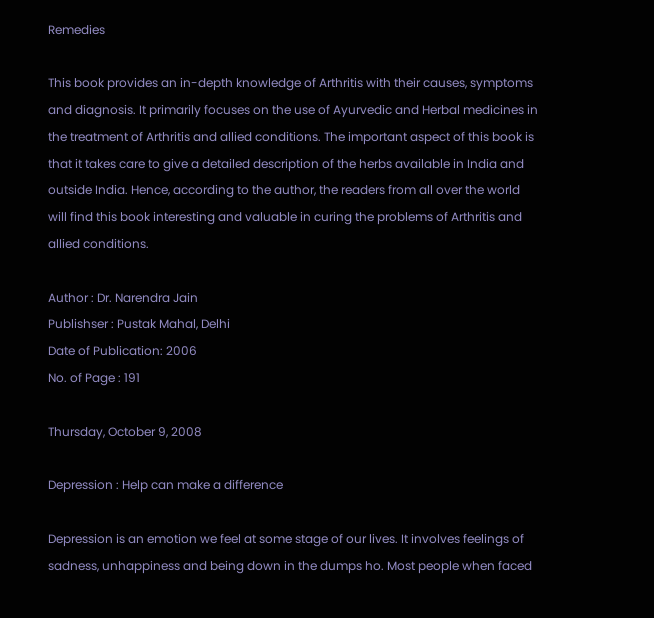Remedies

This book provides an in-depth knowledge of Arthritis with their causes, symptoms and diagnosis. It primarily focuses on the use of Ayurvedic and Herbal medicines in the treatment of Arthritis and allied conditions. The important aspect of this book is that it takes care to give a detailed description of the herbs available in India and outside India. Hence, according to the author, the readers from all over the world will find this book interesting and valuable in curing the problems of Arthritis and allied conditions.

Author : Dr. Narendra Jain
Publishser : Pustak Mahal, Delhi
Date of Publication: 2006
No. of Page : 191

Thursday, October 9, 2008

Depression : Help can make a difference

Depression is an emotion we feel at some stage of our lives. It involves feelings of sadness, unhappiness and being down in the dumps ho. Most people when faced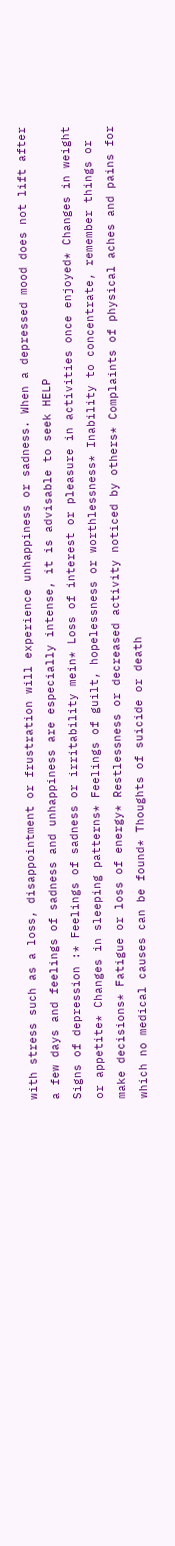with stress such as a loss, disappointment or frustration will experience unhappiness or sadness. When a depressed mood does not lift after a few days and feelings of sadness and unhappiness are especially intense, it is advisable to seek HELP
Signs of depression :* Feelings of sadness or irritability mein* Loss of interest or pleasure in activities once enjoyed* Changes in weight or appetite* Changes in sleeping patterns* Feelings of guilt, hopelessness or worthlessness* Inability to concentrate, remember things or make decisions* Fatigue or loss of energy* Restlessness or decreased activity noticed by others* Complaints of physical aches and pains for which no medical causes can be found* Thoughts of suicide or death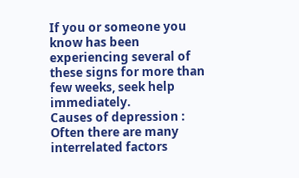If you or someone you know has been experiencing several of these signs for more than few weeks, seek help immediately.
Causes of depression : Often there are many interrelated factors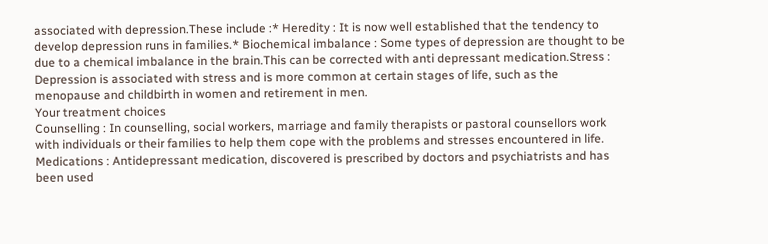associated with depression.These include :* Heredity : It is now well established that the tendency to develop depression runs in families.* Biochemical imbalance : Some types of depression are thought to be due to a chemical imbalance in the brain.This can be corrected with anti depressant medication.Stress : Depression is associated with stress and is more common at certain stages of life, such as the menopause and childbirth in women and retirement in men.
Your treatment choices
Counselling : In counselling, social workers, marriage and family therapists or pastoral counsellors work with individuals or their families to help them cope with the problems and stresses encountered in life.
Medications : Antidepressant medication, discovered is prescribed by doctors and psychiatrists and has been used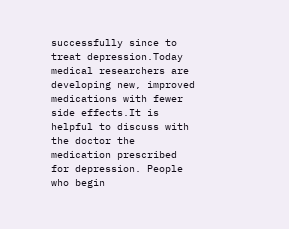successfully since to treat depression.Today medical researchers are developing new, improved medications with fewer side effects.It is helpful to discuss with the doctor the medication prescribed for depression. People who begin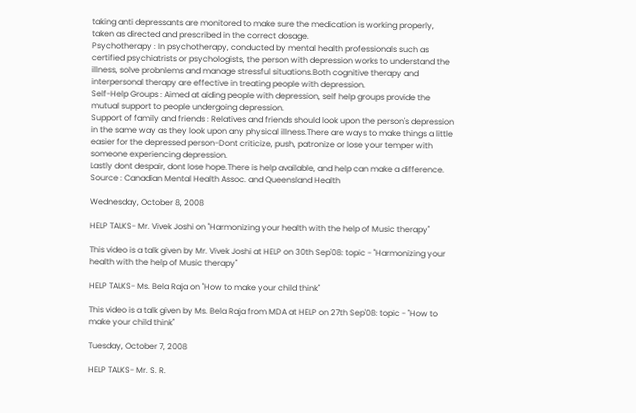taking anti depressants are monitored to make sure the medication is working properly, taken as directed and prescribed in the correct dosage.
Psychotherapy : In psychotherapy, conducted by mental health professionals such as certified psychiatrists or psychologists, the person with depression works to understand the illness, solve probnlems and manage stressful situations.Both cognitive therapy and interpersonal therapy are effective in treating people with depression.
Self-Help Groups : Aimed at aiding people with depression, self help groups provide the mutual support to people undergoing depression.
Support of family and friends : Relatives and friends should look upon the person's depression in the same way as they look upon any physical illness.There are ways to make things a little easier for the depressed person-Dont criticize, push, patronize or lose your temper with someone experiencing depression.
Lastly dont despair, dont lose hope.There is help available, and help can make a difference.
Source : Canadian Mental Health Assoc. and Queensland Health

Wednesday, October 8, 2008

HELP TALKS- Mr. Vivek Joshi on "Harmonizing your health with the help of Music therapy"

This video is a talk given by Mr. Vivek Joshi at HELP on 30th Sep'08: topic - "Harmonizing your health with the help of Music therapy"

HELP TALKS- Ms. Bela Raja on "How to make your child think"

This video is a talk given by Ms. Bela Raja from MDA at HELP on 27th Sep'08: topic - "How to make your child think"

Tuesday, October 7, 2008

HELP TALKS- Mr. S. R.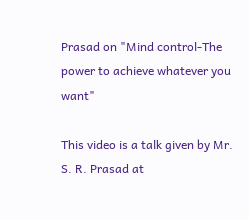Prasad on "Mind control-The power to achieve whatever you want"

This video is a talk given by Mr. S. R. Prasad at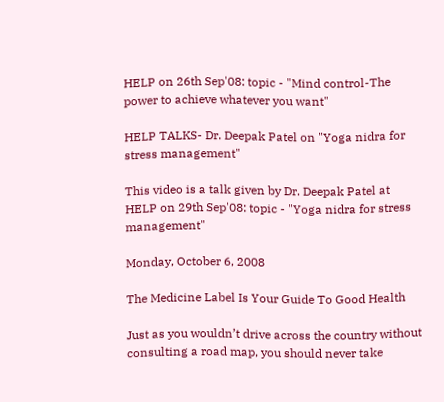HELP on 26th Sep'08: topic - "Mind control-The power to achieve whatever you want"

HELP TALKS- Dr. Deepak Patel on "Yoga nidra for stress management"

This video is a talk given by Dr. Deepak Patel at HELP on 29th Sep'08: topic - "Yoga nidra for stress management"

Monday, October 6, 2008

The Medicine Label Is Your Guide To Good Health

Just as you wouldn’t drive across the country without consulting a road map, you should never take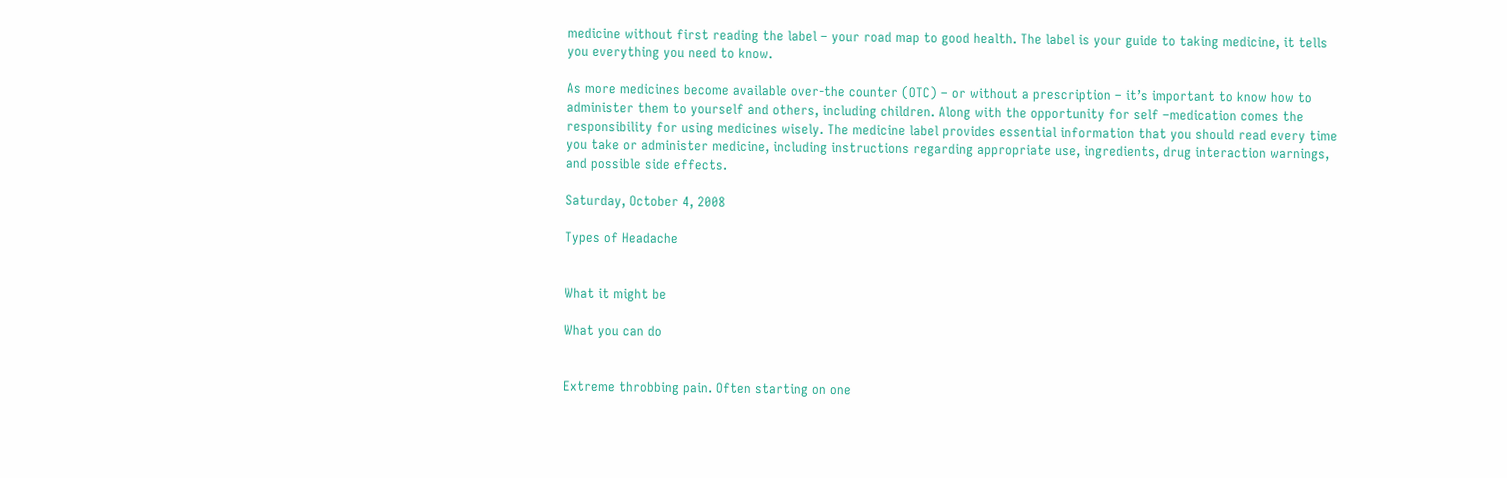medicine without first reading the label – your road map to good health. The label is your guide to taking medicine, it tells you everything you need to know.

As more medicines become available over-the counter (OTC) – or without a prescription – it’s important to know how to administer them to yourself and others, including children. Along with the opportunity for self –medication comes the responsibility for using medicines wisely. The medicine label provides essential information that you should read every time you take or administer medicine, including instructions regarding appropriate use, ingredients, drug interaction warnings, and possible side effects.

Saturday, October 4, 2008

Types of Headache


What it might be

What you can do


Extreme throbbing pain. Often starting on one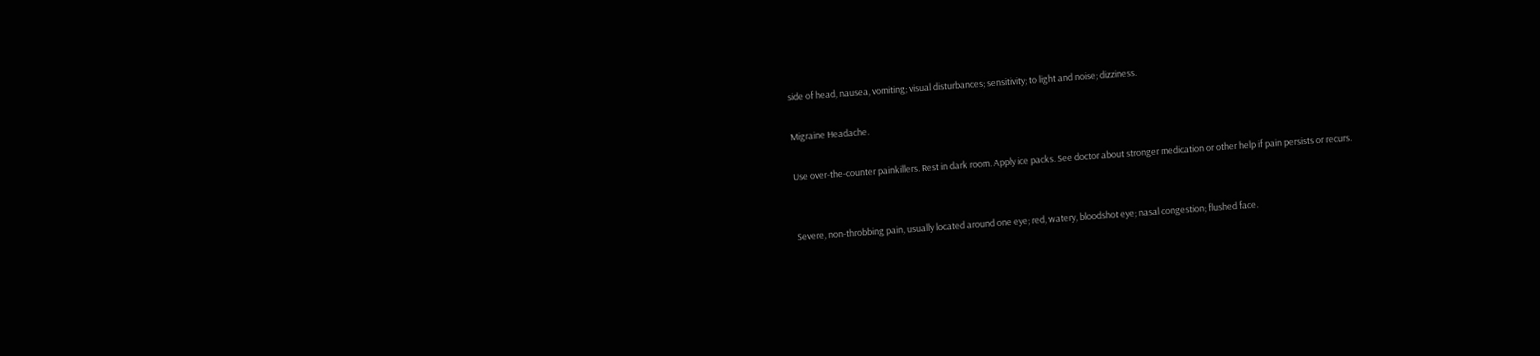side of head, nausea, vomiting; visual disturbances; sensitivity; to light and noise; dizziness.

Migraine Headache.

Use over-the-counter painkillers. Rest in dark room. Apply ice packs. See doctor about stronger medication or other help if pain persists or recurs.


Severe, non-throbbing pain, usually located around one eye; red, watery, bloodshot eye; nasal congestion; flushed face.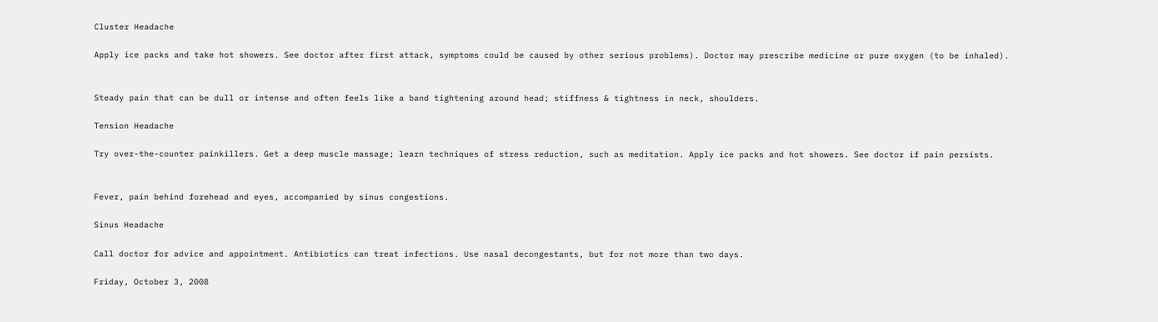Cluster Headache

Apply ice packs and take hot showers. See doctor after first attack, symptoms could be caused by other serious problems). Doctor may prescribe medicine or pure oxygen (to be inhaled).


Steady pain that can be dull or intense and often feels like a band tightening around head; stiffness & tightness in neck, shoulders.

Tension Headache

Try over-the-counter painkillers. Get a deep muscle massage; learn techniques of stress reduction, such as meditation. Apply ice packs and hot showers. See doctor if pain persists.


Fever, pain behind forehead and eyes, accompanied by sinus congestions.

Sinus Headache

Call doctor for advice and appointment. Antibiotics can treat infections. Use nasal decongestants, but for not more than two days.

Friday, October 3, 2008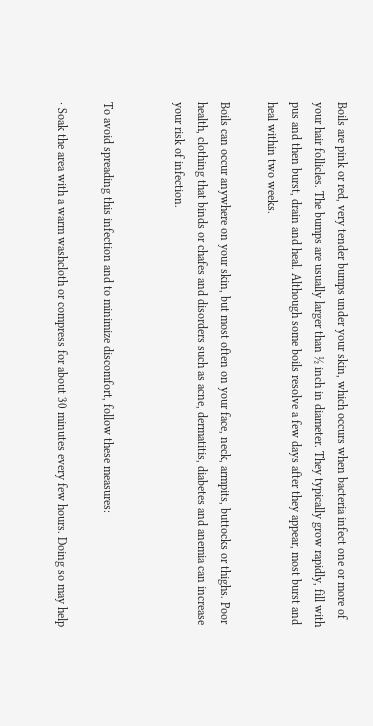Boils are pink or red, very tender bumps under your skin, which occurs when bacteria infect one or more of your hair follicles. The bumps are usually larger than ½ inch in diameter. They typically grow rapidly, fill with pus and then burst, drain and heal. Although some boils resolve a few days after they appear, most burst and heal within two weeks.

Boils can occur anywhere on your skin, but most often on your face, neck, armpits, buttocks or thighs. Poor health, clothing that binds or chafes and disorders such as acne, dermatitis, diabetes and anemia can increase your risk of infection.


To avoid spreading this infection and to minimize discomfort, follow these measures:

· Soak the area with a warm washcloth or compress for about 30 minutes every few hours. Doing so may help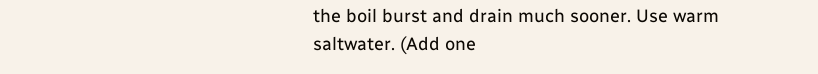the boil burst and drain much sooner. Use warm saltwater. (Add one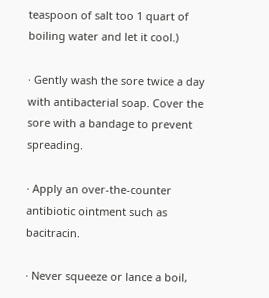teaspoon of salt too 1 quart of boiling water and let it cool.)

· Gently wash the sore twice a day with antibacterial soap. Cover the sore with a bandage to prevent spreading.

· Apply an over-the-counter antibiotic ointment such as bacitracin.

· Never squeeze or lance a boil,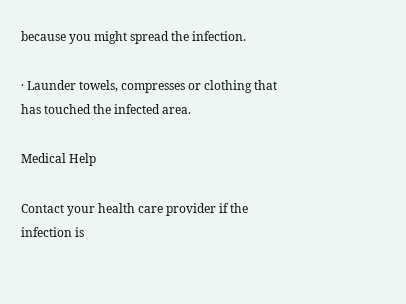because you might spread the infection.

· Launder towels, compresses or clothing that has touched the infected area.

Medical Help

Contact your health care provider if the infection is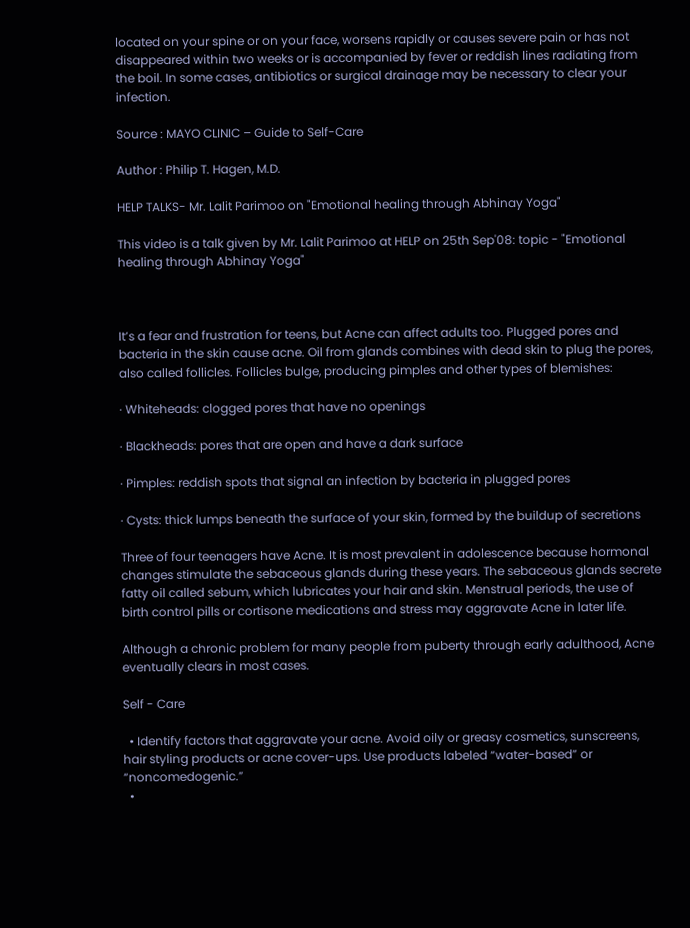located on your spine or on your face, worsens rapidly or causes severe pain or has not disappeared within two weeks or is accompanied by fever or reddish lines radiating from the boil. In some cases, antibiotics or surgical drainage may be necessary to clear your infection.

Source : MAYO CLINIC – Guide to Self-Care

Author : Philip T. Hagen, M.D.

HELP TALKS- Mr. Lalit Parimoo on "Emotional healing through Abhinay Yoga"

This video is a talk given by Mr. Lalit Parimoo at HELP on 25th Sep'08: topic - "Emotional healing through Abhinay Yoga"



It’s a fear and frustration for teens, but Acne can affect adults too. Plugged pores and bacteria in the skin cause acne. Oil from glands combines with dead skin to plug the pores, also called follicles. Follicles bulge, producing pimples and other types of blemishes:

· Whiteheads: clogged pores that have no openings

· Blackheads: pores that are open and have a dark surface

· Pimples: reddish spots that signal an infection by bacteria in plugged pores

· Cysts: thick lumps beneath the surface of your skin, formed by the buildup of secretions

Three of four teenagers have Acne. It is most prevalent in adolescence because hormonal changes stimulate the sebaceous glands during these years. The sebaceous glands secrete fatty oil called sebum, which lubricates your hair and skin. Menstrual periods, the use of birth control pills or cortisone medications and stress may aggravate Acne in later life.

Although a chronic problem for many people from puberty through early adulthood, Acne eventually clears in most cases.

Self - Care

  • Identify factors that aggravate your acne. Avoid oily or greasy cosmetics, sunscreens, hair styling products or acne cover-ups. Use products labeled “water-based” or “noncomedogenic.”
  •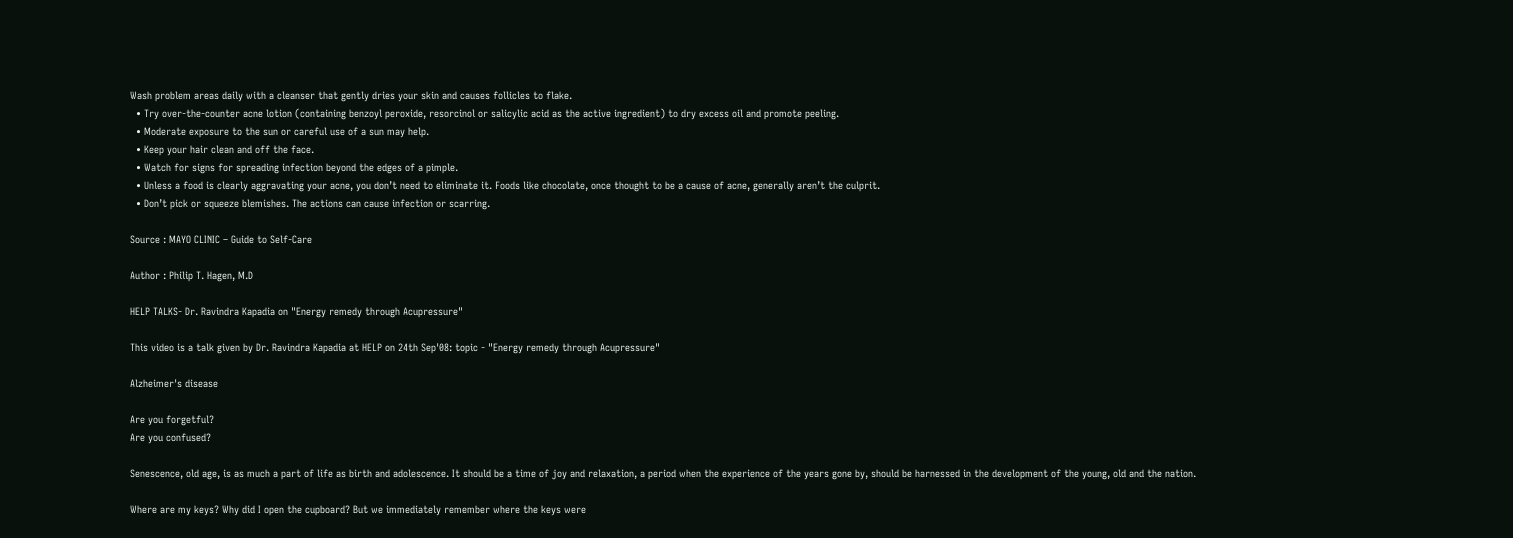Wash problem areas daily with a cleanser that gently dries your skin and causes follicles to flake.
  • Try over-the-counter acne lotion (containing benzoyl peroxide, resorcinol or salicylic acid as the active ingredient) to dry excess oil and promote peeling.
  • Moderate exposure to the sun or careful use of a sun may help.
  • Keep your hair clean and off the face.
  • Watch for signs for spreading infection beyond the edges of a pimple.
  • Unless a food is clearly aggravating your acne, you don’t need to eliminate it. Foods like chocolate, once thought to be a cause of acne, generally aren’t the culprit.
  • Don’t pick or squeeze blemishes. The actions can cause infection or scarring.

Source : MAYO CLINIC – Guide to Self-Care

Author : Philip T. Hagen, M.D

HELP TALKS- Dr. Ravindra Kapadia on "Energy remedy through Acupressure"

This video is a talk given by Dr. Ravindra Kapadia at HELP on 24th Sep'08: topic - "Energy remedy through Acupressure"

Alzheimer's disease

Are you forgetful?
Are you confused?

Senescence, old age, is as much a part of life as birth and adolescence. It should be a time of joy and relaxation, a period when the experience of the years gone by, should be harnessed in the development of the young, old and the nation.

Where are my keys? Why did I open the cupboard? But we immediately remember where the keys were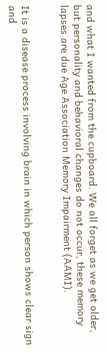and what I wanted from the cupboard. We all forget as we get older, but personality and behavioral changes do not occur, these memory lapses are due Age Association Memory Impairment (AAMI).


It is a disease process involving brain in which person shows clear sign and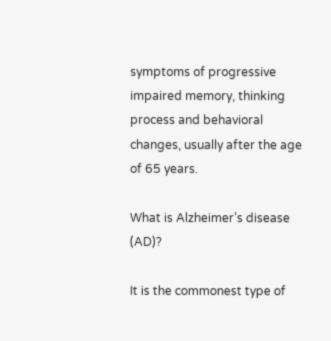symptoms of progressive impaired memory, thinking process and behavioral changes, usually after the age of 65 years.

What is Alzheimer’s disease (AD)?

It is the commonest type of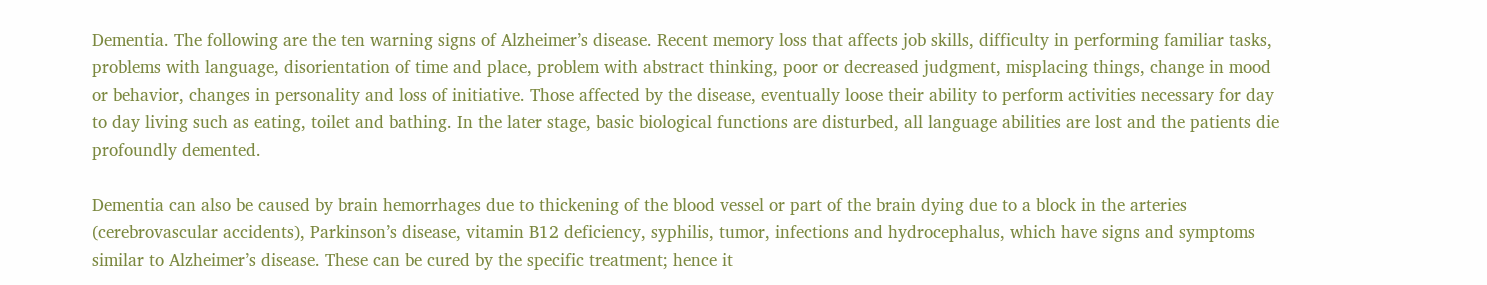Dementia. The following are the ten warning signs of Alzheimer’s disease. Recent memory loss that affects job skills, difficulty in performing familiar tasks, problems with language, disorientation of time and place, problem with abstract thinking, poor or decreased judgment, misplacing things, change in mood or behavior, changes in personality and loss of initiative. Those affected by the disease, eventually loose their ability to perform activities necessary for day to day living such as eating, toilet and bathing. In the later stage, basic biological functions are disturbed, all language abilities are lost and the patients die profoundly demented.

Dementia can also be caused by brain hemorrhages due to thickening of the blood vessel or part of the brain dying due to a block in the arteries (cerebrovascular accidents), Parkinson’s disease, vitamin B12 deficiency, syphilis, tumor, infections and hydrocephalus, which have signs and symptoms similar to Alzheimer’s disease. These can be cured by the specific treatment; hence it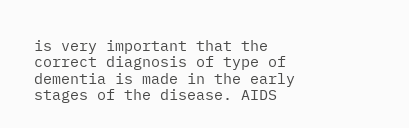is very important that the correct diagnosis of type of dementia is made in the early stages of the disease. AIDS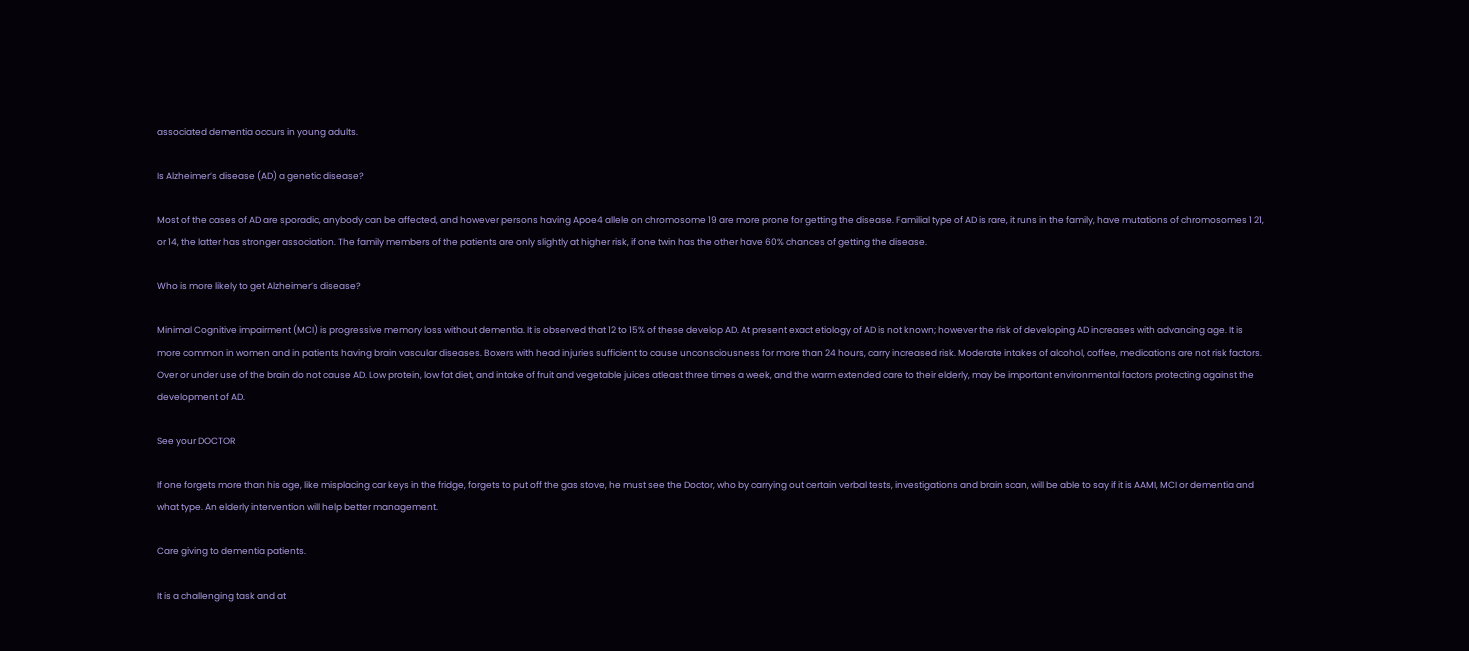associated dementia occurs in young adults.

Is Alzheimer’s disease (AD) a genetic disease?

Most of the cases of AD are sporadic, anybody can be affected, and however persons having Apoe4 allele on chromosome 19 are more prone for getting the disease. Familial type of AD is rare, it runs in the family, have mutations of chromosomes 1 21, or 14, the latter has stronger association. The family members of the patients are only slightly at higher risk, if one twin has the other have 60% chances of getting the disease.

Who is more likely to get Alzheimer’s disease?

Minimal Cognitive impairment (MCI) is progressive memory loss without dementia. It is observed that 12 to 15% of these develop AD. At present exact etiology of AD is not known; however the risk of developing AD increases with advancing age. It is more common in women and in patients having brain vascular diseases. Boxers with head injuries sufficient to cause unconsciousness for more than 24 hours, carry increased risk. Moderate intakes of alcohol, coffee, medications are not risk factors. Over or under use of the brain do not cause AD. Low protein, low fat diet, and intake of fruit and vegetable juices atleast three times a week, and the warm extended care to their elderly, may be important environmental factors protecting against the development of AD.

See your DOCTOR

If one forgets more than his age, like misplacing car keys in the fridge, forgets to put off the gas stove, he must see the Doctor, who by carrying out certain verbal tests, investigations and brain scan, will be able to say if it is AAMI, MCI or dementia and what type. An elderly intervention will help better management.

Care giving to dementia patients.

It is a challenging task and at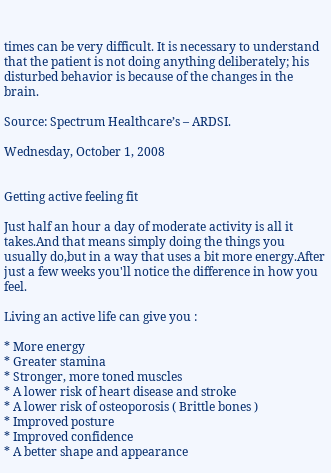times can be very difficult. It is necessary to understand that the patient is not doing anything deliberately; his disturbed behavior is because of the changes in the brain.

Source: Spectrum Healthcare’s – ARDSI.

Wednesday, October 1, 2008


Getting active feeling fit

Just half an hour a day of moderate activity is all it takes.And that means simply doing the things you usually do,but in a way that uses a bit more energy.After just a few weeks you'll notice the difference in how you feel.

Living an active life can give you :

* More energy
* Greater stamina
* Stronger, more toned muscles
* A lower risk of heart disease and stroke
* A lower risk of osteoporosis ( Brittle bones )
* Improved posture
* Improved confidence
* A better shape and appearance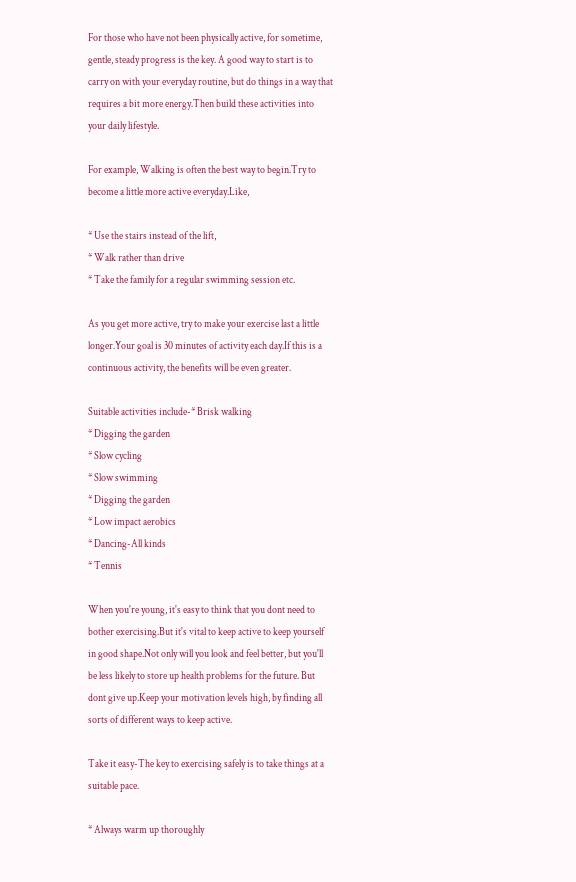For those who have not been physically active, for sometime, gentle, steady progress is the key. A good way to start is to carry on with your everyday routine, but do things in a way that requires a bit more energy.Then build these activities into your daily lifestyle.

For example, Walking is often the best way to begin.Try to become a little more active everyday.Like,

* Use the stairs instead of the lift,
* Walk rather than drive
* Take the family for a regular swimming session etc.

As you get more active, try to make your exercise last a little longer.Your goal is 30 minutes of activity each day.If this is a continuous activity, the benefits will be even greater.

Suitable activities include-* Brisk walking
* Digging the garden
* Slow cycling
* Slow swimming
* Digging the garden
* Low impact aerobics
* Dancing-All kinds
* Tennis

When you're young, it's easy to think that you dont need to bother exercising.But it's vital to keep active to keep yourself in good shape.Not only will you look and feel better, but you'll be less likely to store up health problems for the future. But dont give up.Keep your motivation levels high, by finding all sorts of different ways to keep active.

Take it easy-The key to exercising safely is to take things at a suitable pace.

* Always warm up thoroughly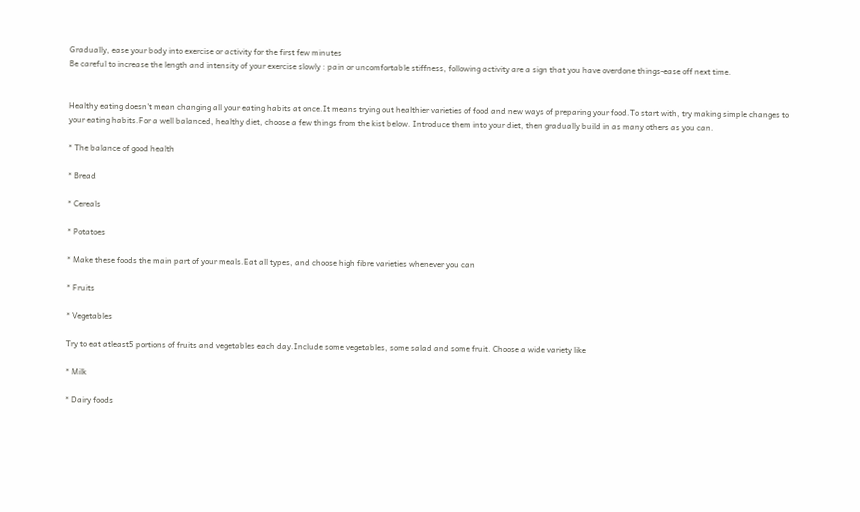Gradually, ease your body into exercise or activity for the first few minutes
Be careful to increase the length and intensity of your exercise slowly : pain or uncomfortable stiffness, following activity are a sign that you have overdone things-ease off next time.


Healthy eating doesn't mean changing all your eating habits at once.It means trying out healthier varieties of food and new ways of preparing your food.To start with, try making simple changes to your eating habits.For a well balanced, healthy diet, choose a few things from the kist below. Introduce them into your diet, then gradually build in as many others as you can.

* The balance of good health

* Bread

* Cereals

* Potatoes

* Make these foods the main part of your meals.Eat all types, and choose high fibre varieties whenever you can

* Fruits

* Vegetables

Try to eat atleast5 portions of fruits and vegetables each day.Include some vegetables, some salad and some fruit. Choose a wide variety like

* Milk

* Dairy foods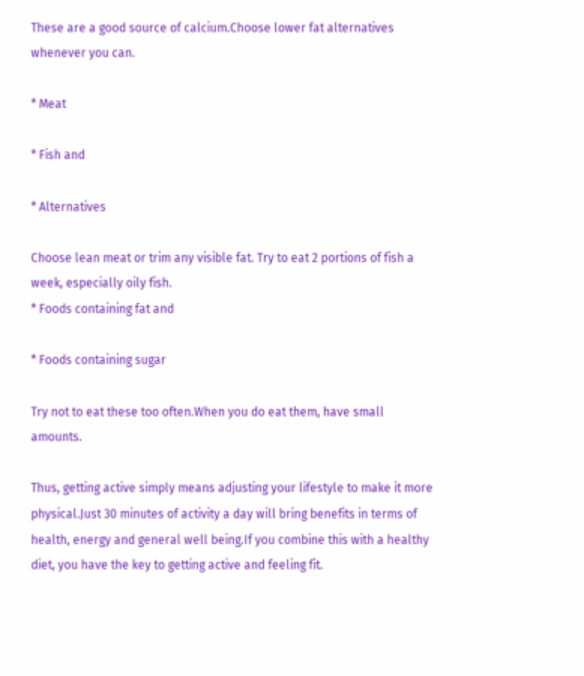These are a good source of calcium.Choose lower fat alternatives whenever you can.

* Meat

* Fish and

* Alternatives

Choose lean meat or trim any visible fat. Try to eat 2 portions of fish a week, especially oily fish.
* Foods containing fat and

* Foods containing sugar

Try not to eat these too often.When you do eat them, have small amounts.

Thus, getting active simply means adjusting your lifestyle to make it more physical.Just 30 minutes of activity a day will bring benefits in terms of health, energy and general well being.If you combine this with a healthy diet, you have the key to getting active and feeling fit.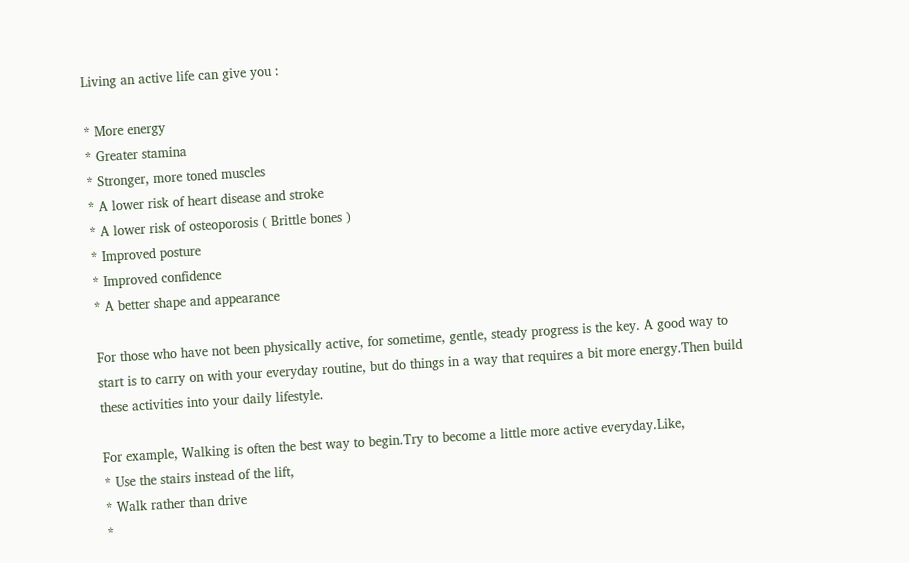Living an active life can give you :

* More energy
* Greater stamina
* Stronger, more toned muscles
* A lower risk of heart disease and stroke
* A lower risk of osteoporosis ( Brittle bones )
* Improved posture
* Improved confidence
* A better shape and appearance

For those who have not been physically active, for sometime, gentle, steady progress is the key. A good way to start is to carry on with your everyday routine, but do things in a way that requires a bit more energy.Then build these activities into your daily lifestyle.

For example, Walking is often the best way to begin.Try to become a little more active everyday.Like,
* Use the stairs instead of the lift,
* Walk rather than drive
*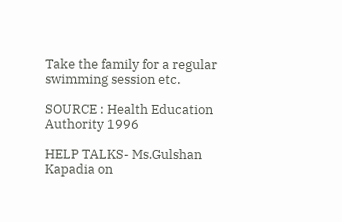Take the family for a regular swimming session etc.

SOURCE : Health Education Authority 1996

HELP TALKS- Ms.Gulshan Kapadia on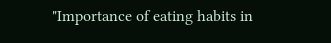"Importance of eating habits in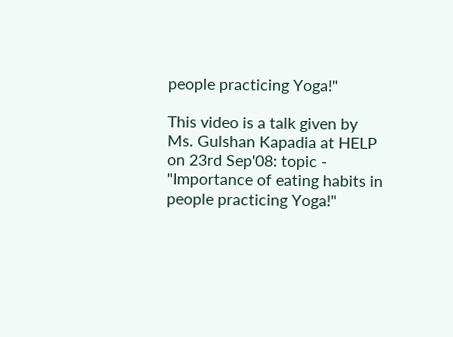people practicing Yoga!"

This video is a talk given by Ms. Gulshan Kapadia at HELP on 23rd Sep'08: topic - "Importance of eating habits in people practicing Yoga!"